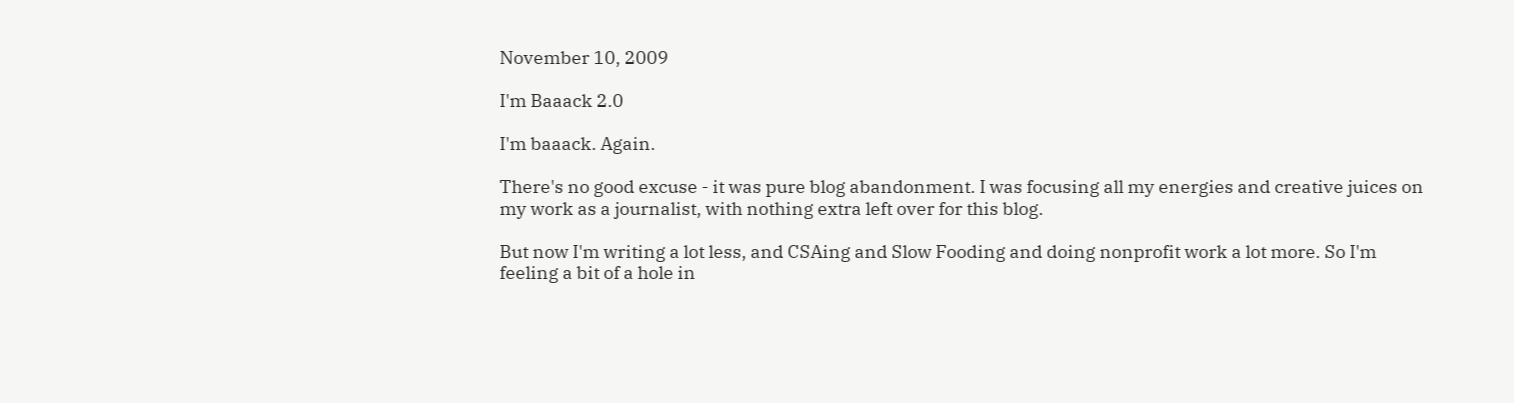November 10, 2009

I'm Baaack 2.0

I'm baaack. Again.

There's no good excuse - it was pure blog abandonment. I was focusing all my energies and creative juices on my work as a journalist, with nothing extra left over for this blog.

But now I'm writing a lot less, and CSAing and Slow Fooding and doing nonprofit work a lot more. So I'm feeling a bit of a hole in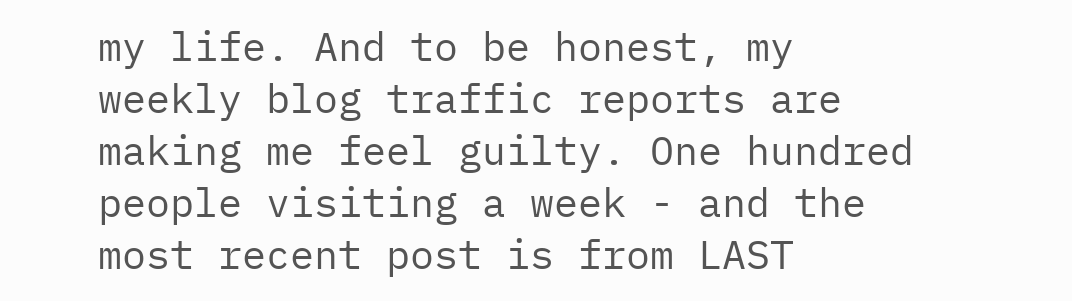my life. And to be honest, my weekly blog traffic reports are making me feel guilty. One hundred people visiting a week - and the most recent post is from LAST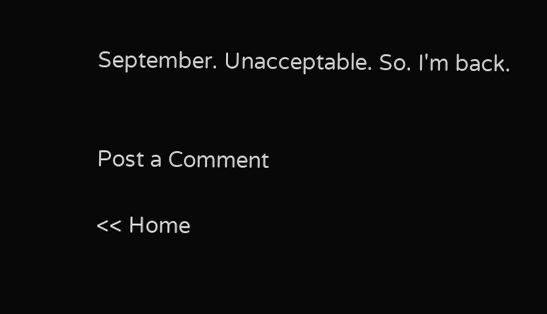September. Unacceptable. So. I'm back.


Post a Comment

<< Home